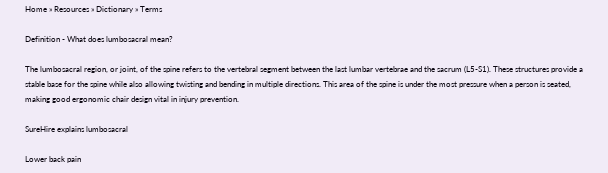Home » Resources » Dictionary » Terms

Definition - What does lumbosacral mean?

The lumbosacral region, or joint, of the spine refers to the vertebral segment between the last lumbar vertebrae and the sacrum (L5-S1). These structures provide a stable base for the spine while also allowing twisting and bending in multiple directions. This area of the spine is under the most pressure when a person is seated, making good ergonomic chair design vital in injury prevention.

SureHire explains lumbosacral

Lower back pain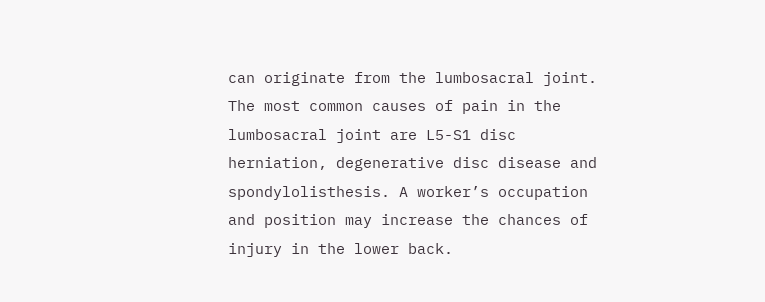can originate from the lumbosacral joint. The most common causes of pain in the lumbosacral joint are L5-S1 disc herniation, degenerative disc disease and spondylolisthesis. A worker’s occupation and position may increase the chances of injury in the lower back.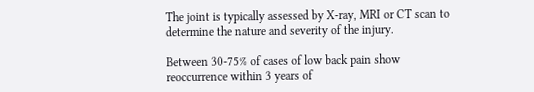The joint is typically assessed by X-ray, MRI or CT scan to determine the nature and severity of the injury.

Between 30-75% of cases of low back pain show reoccurrence within 3 years of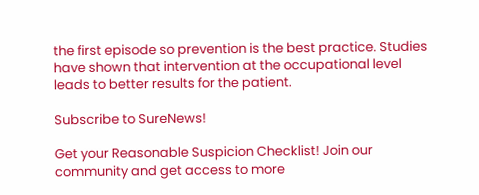the first episode so prevention is the best practice. Studies have shown that intervention at the occupational level leads to better results for the patient.

Subscribe to SureNews!

Get your Reasonable Suspicion Checklist! Join our community and get access to more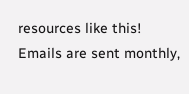resources like this! Emails are sent monthly,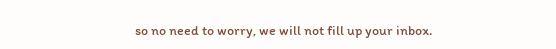so no need to worry, we will not fill up your inbox.